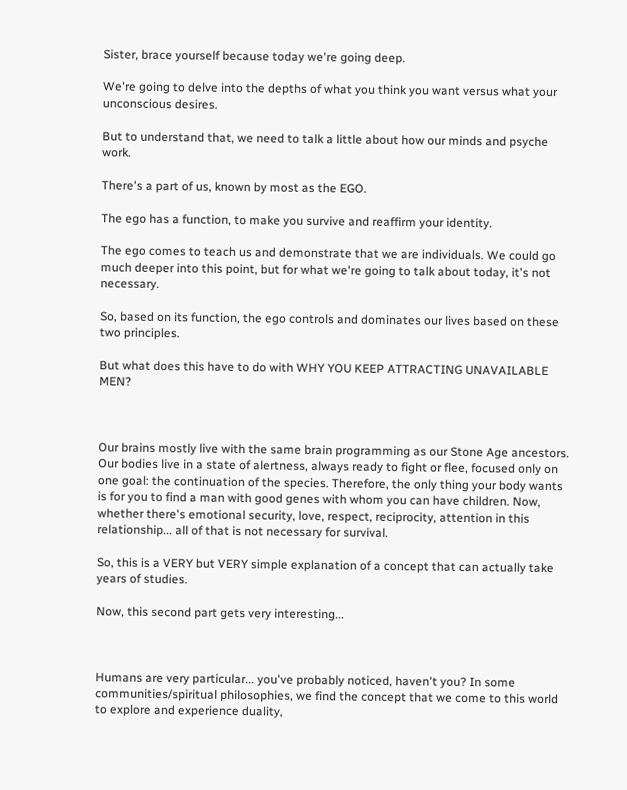Sister, brace yourself because today we're going deep.

We're going to delve into the depths of what you think you want versus what your unconscious desires.

But to understand that, we need to talk a little about how our minds and psyche work.

There's a part of us, known by most as the EGO.

The ego has a function, to make you survive and reaffirm your identity.

The ego comes to teach us and demonstrate that we are individuals. We could go much deeper into this point, but for what we're going to talk about today, it's not necessary.

So, based on its function, the ego controls and dominates our lives based on these two principles.

But what does this have to do with WHY YOU KEEP ATTRACTING UNAVAILABLE MEN?



Our brains mostly live with the same brain programming as our Stone Age ancestors. Our bodies live in a state of alertness, always ready to fight or flee, focused only on one goal: the continuation of the species. Therefore, the only thing your body wants is for you to find a man with good genes with whom you can have children. Now, whether there's emotional security, love, respect, reciprocity, attention in this relationship... all of that is not necessary for survival.

So, this is a VERY but VERY simple explanation of a concept that can actually take years of studies.

Now, this second part gets very interesting...



Humans are very particular... you've probably noticed, haven't you? In some communities/spiritual philosophies, we find the concept that we come to this world to explore and experience duality,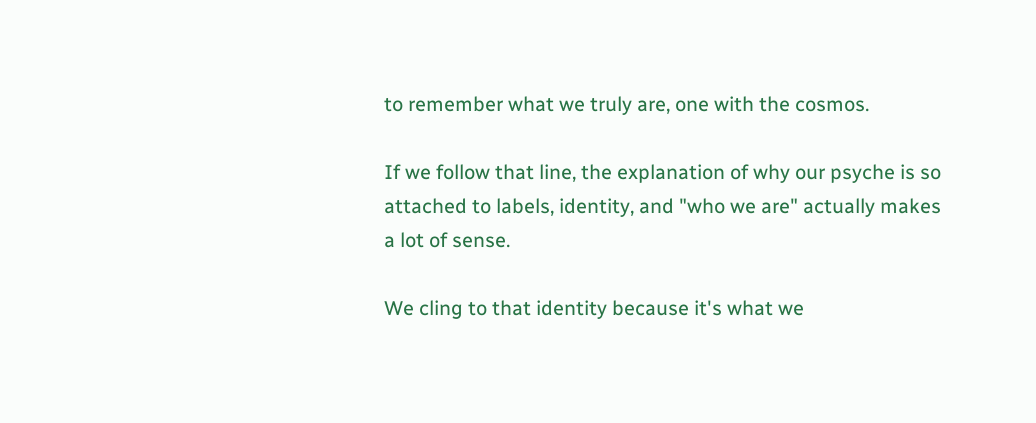to remember what we truly are, one with the cosmos.

If we follow that line, the explanation of why our psyche is so attached to labels, identity, and "who we are" actually makes a lot of sense.

We cling to that identity because it's what we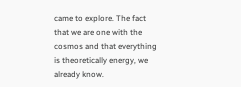came to explore. The fact that we are one with the cosmos and that everything is theoretically energy, we already know.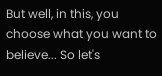But well, in this, you choose what you want to believe... So let's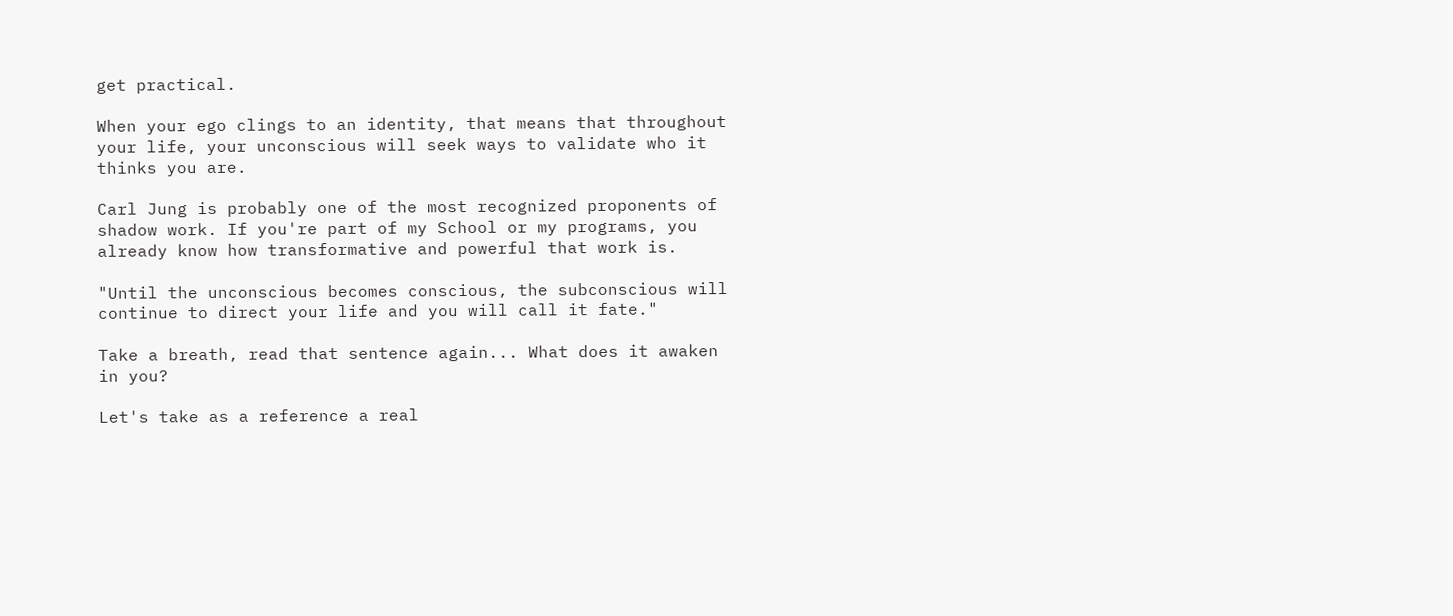get practical.

When your ego clings to an identity, that means that throughout your life, your unconscious will seek ways to validate who it thinks you are.

Carl Jung is probably one of the most recognized proponents of shadow work. If you're part of my School or my programs, you already know how transformative and powerful that work is.

"Until the unconscious becomes conscious, the subconscious will continue to direct your life and you will call it fate."

Take a breath, read that sentence again... What does it awaken in you?

Let's take as a reference a real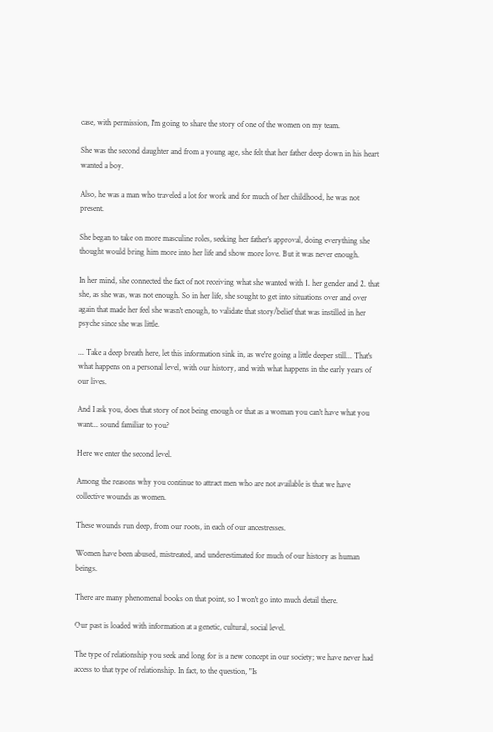case, with permission, I'm going to share the story of one of the women on my team.

She was the second daughter and from a young age, she felt that her father deep down in his heart wanted a boy.

Also, he was a man who traveled a lot for work and for much of her childhood, he was not present.

She began to take on more masculine roles, seeking her father's approval, doing everything she thought would bring him more into her life and show more love. But it was never enough.

In her mind, she connected the fact of not receiving what she wanted with 1. her gender and 2. that she, as she was, was not enough. So in her life, she sought to get into situations over and over again that made her feel she wasn't enough, to validate that story/belief that was instilled in her psyche since she was little.

... Take a deep breath here, let this information sink in, as we're going a little deeper still... That's what happens on a personal level, with our history, and with what happens in the early years of our lives.

And I ask you, does that story of not being enough or that as a woman you can't have what you want... sound familiar to you?

Here we enter the second level.

Among the reasons why you continue to attract men who are not available is that we have collective wounds as women.

These wounds run deep, from our roots, in each of our ancestresses.

Women have been abused, mistreated, and underestimated for much of our history as human beings.

There are many phenomenal books on that point, so I won't go into much detail there.

Our past is loaded with information at a genetic, cultural, social level.

The type of relationship you seek and long for is a new concept in our society; we have never had access to that type of relationship. In fact, to the question, "Is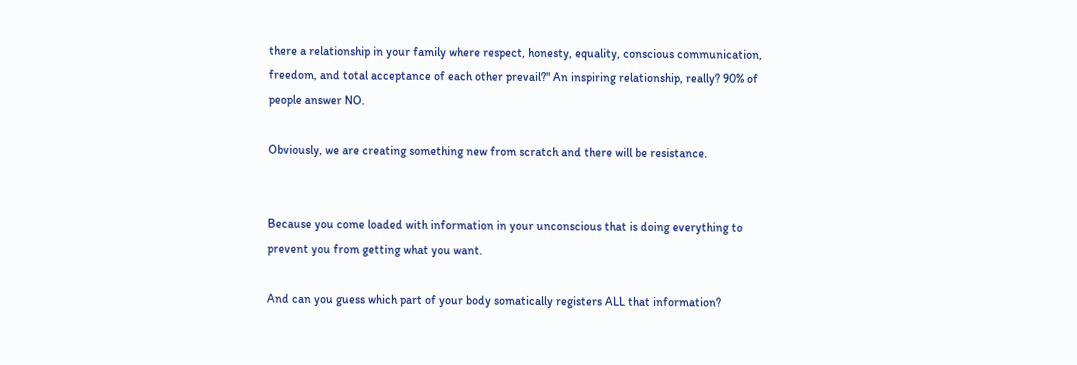there a relationship in your family where respect, honesty, equality, conscious communication, freedom, and total acceptance of each other prevail?" An inspiring relationship, really? 90% of people answer NO.

Obviously, we are creating something new from scratch and there will be resistance.


Because you come loaded with information in your unconscious that is doing everything to prevent you from getting what you want.

And can you guess which part of your body somatically registers ALL that information?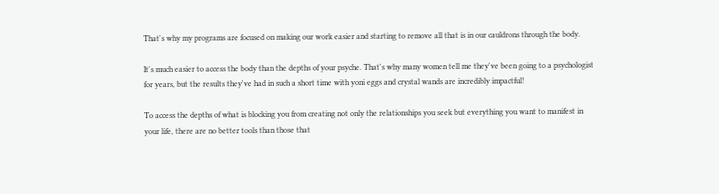That's why my programs are focused on making our work easier and starting to remove all that is in our cauldrons through the body.

It's much easier to access the body than the depths of your psyche. That's why many women tell me they've been going to a psychologist for years, but the results they've had in such a short time with yoni eggs and crystal wands are incredibly impactful!

To access the depths of what is blocking you from creating not only the relationships you seek but everything you want to manifest in your life, there are no better tools than those that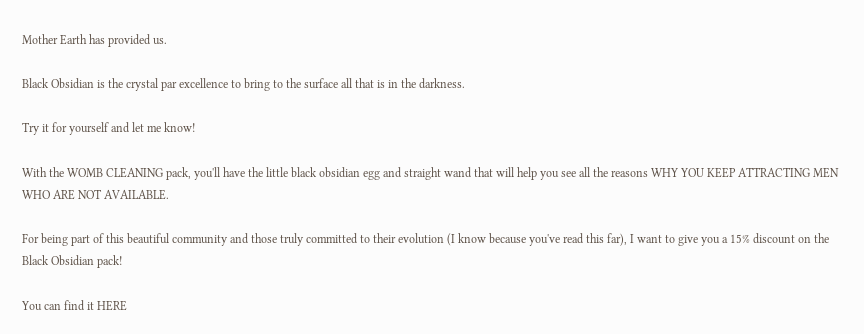Mother Earth has provided us.

Black Obsidian is the crystal par excellence to bring to the surface all that is in the darkness.

Try it for yourself and let me know!

With the WOMB CLEANING pack, you'll have the little black obsidian egg and straight wand that will help you see all the reasons WHY YOU KEEP ATTRACTING MEN WHO ARE NOT AVAILABLE.

For being part of this beautiful community and those truly committed to their evolution (I know because you've read this far), I want to give you a 15% discount on the Black Obsidian pack!

You can find it HERE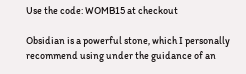Use the code: WOMB15 at checkout

Obsidian is a powerful stone, which I personally recommend using under the guidance of an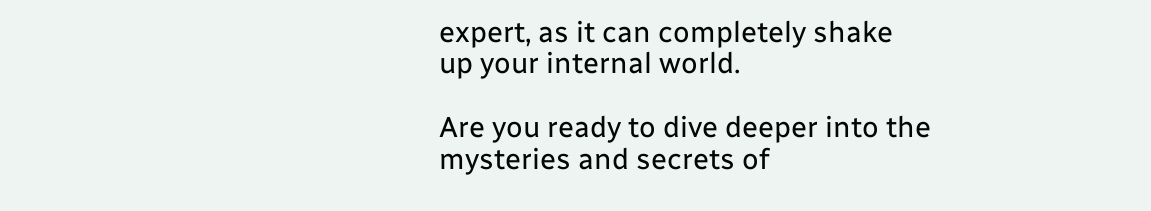expert, as it can completely shake up your internal world.

Are you ready to dive deeper into the mysteries and secrets of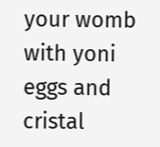your womb with yoni eggs and cristal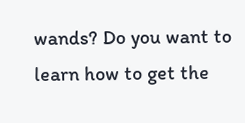wands? Do you want to learn how to get the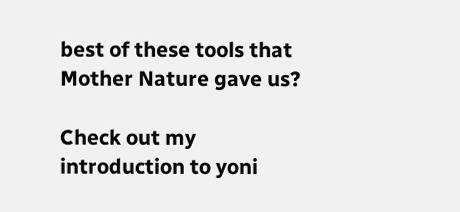best of these tools that Mother Nature gave us?

Check out my introduction to yoni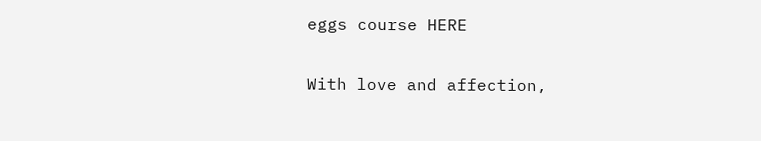eggs course HERE

With love and affection,